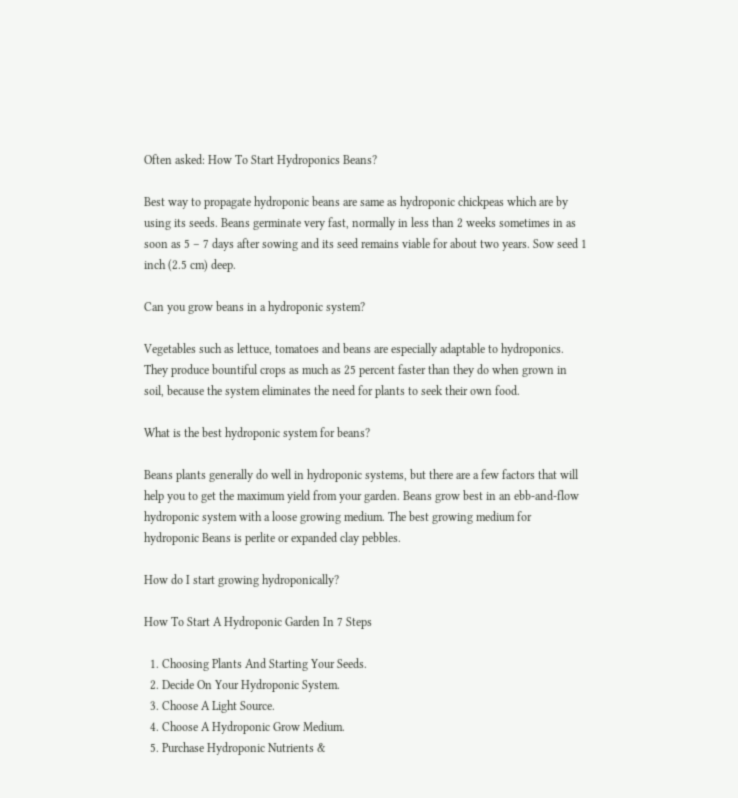Often asked: How To Start Hydroponics Beans?

Best way to propagate hydroponic beans are same as hydroponic chickpeas which are by using its seeds. Beans germinate very fast, normally in less than 2 weeks sometimes in as soon as 5 – 7 days after sowing and its seed remains viable for about two years. Sow seed 1 inch (2.5 cm) deep.

Can you grow beans in a hydroponic system?

Vegetables such as lettuce, tomatoes and beans are especially adaptable to hydroponics. They produce bountiful crops as much as 25 percent faster than they do when grown in soil, because the system eliminates the need for plants to seek their own food.

What is the best hydroponic system for beans?

Beans plants generally do well in hydroponic systems, but there are a few factors that will help you to get the maximum yield from your garden. Beans grow best in an ebb-and-flow hydroponic system with a loose growing medium. The best growing medium for hydroponic Beans is perlite or expanded clay pebbles.

How do I start growing hydroponically?

How To Start A Hydroponic Garden In 7 Steps

  1. Choosing Plants And Starting Your Seeds.
  2. Decide On Your Hydroponic System.
  3. Choose A Light Source.
  4. Choose A Hydroponic Grow Medium.
  5. Purchase Hydroponic Nutrients &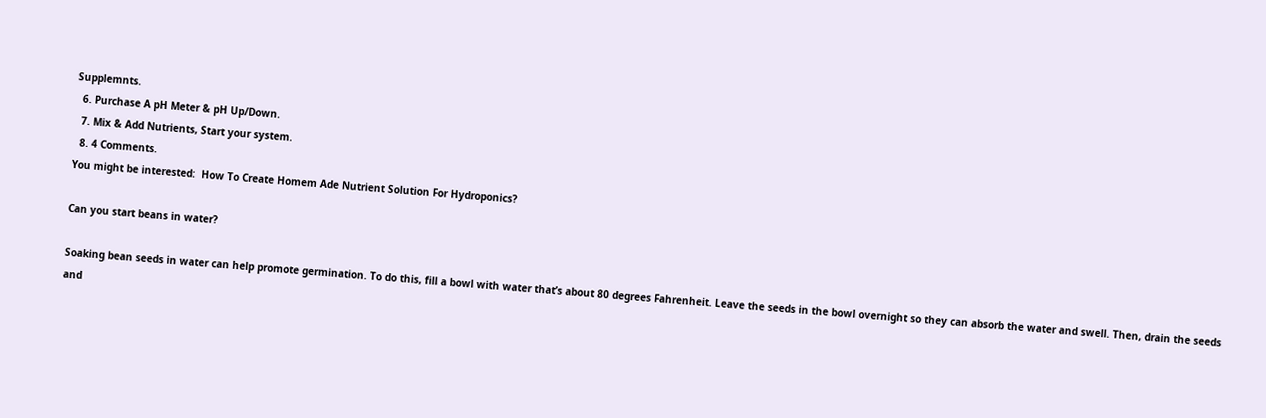Supplemnts.
  6. Purchase A pH Meter & pH Up/Down.
  7. Mix & Add Nutrients, Start your system.
  8. 4 Comments.
You might be interested:  How To Create Homem Ade Nutrient Solution For Hydroponics?

Can you start beans in water?

Soaking bean seeds in water can help promote germination. To do this, fill a bowl with water that’s about 80 degrees Fahrenheit. Leave the seeds in the bowl overnight so they can absorb the water and swell. Then, drain the seeds and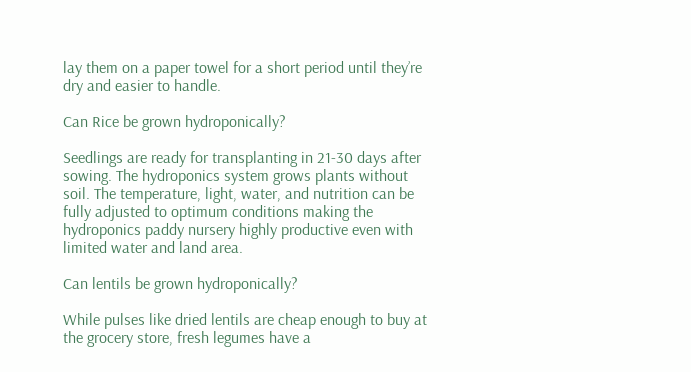lay them on a paper towel for a short period until they’re dry and easier to handle.

Can Rice be grown hydroponically?

Seedlings are ready for transplanting in 21-30 days after sowing. The hydroponics system grows plants without soil. The temperature, light, water, and nutrition can be fully adjusted to optimum conditions making the hydroponics paddy nursery highly productive even with limited water and land area.

Can lentils be grown hydroponically?

While pulses like dried lentils are cheap enough to buy at the grocery store, fresh legumes have a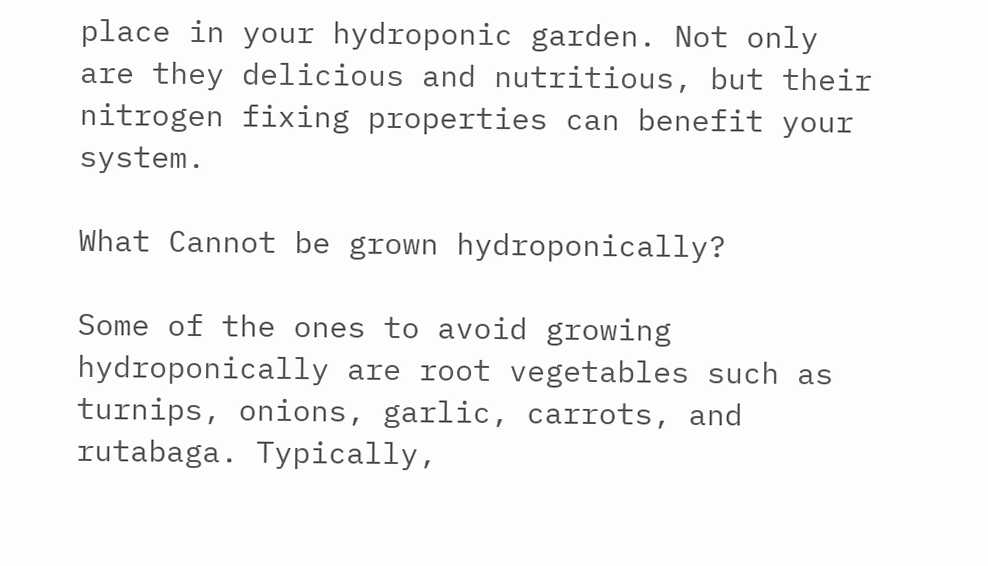place in your hydroponic garden. Not only are they delicious and nutritious, but their nitrogen fixing properties can benefit your system.

What Cannot be grown hydroponically?

Some of the ones to avoid growing hydroponically are root vegetables such as turnips, onions, garlic, carrots, and rutabaga. Typically,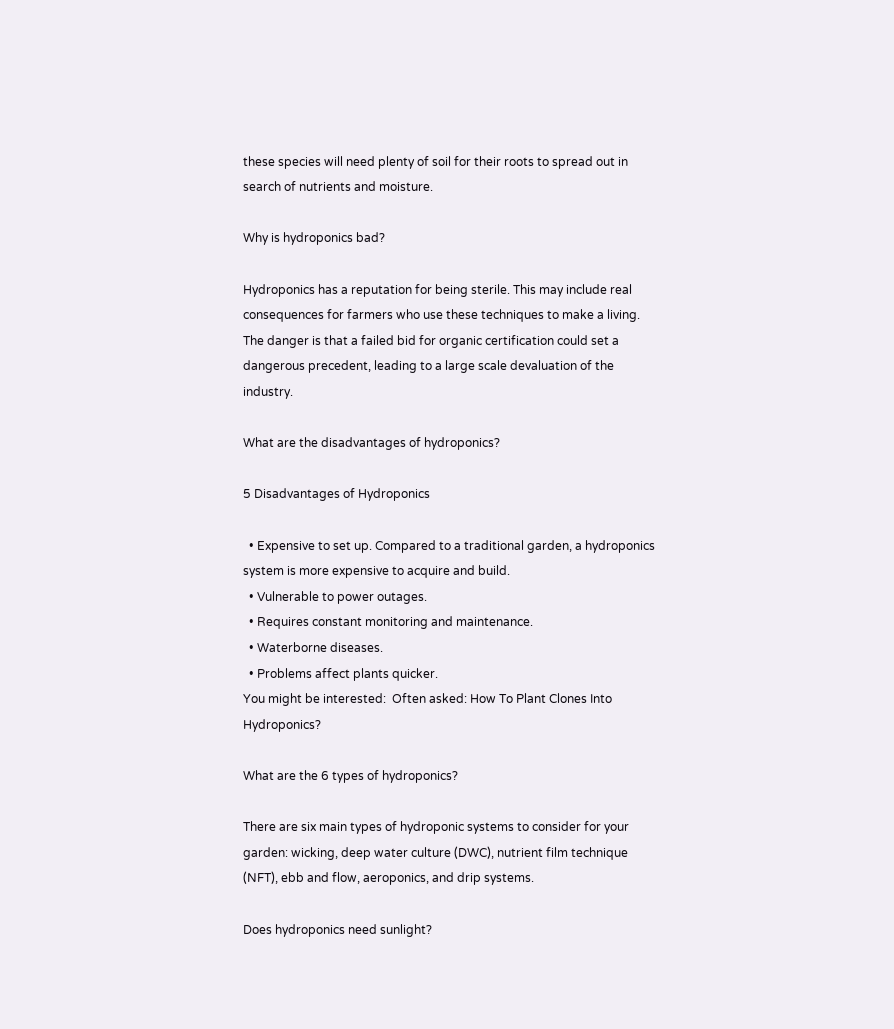these species will need plenty of soil for their roots to spread out in search of nutrients and moisture.

Why is hydroponics bad?

Hydroponics has a reputation for being sterile. This may include real consequences for farmers who use these techniques to make a living. The danger is that a failed bid for organic certification could set a dangerous precedent, leading to a large scale devaluation of the industry.

What are the disadvantages of hydroponics?

5 Disadvantages of Hydroponics

  • Expensive to set up. Compared to a traditional garden, a hydroponics system is more expensive to acquire and build.
  • Vulnerable to power outages.
  • Requires constant monitoring and maintenance.
  • Waterborne diseases.
  • Problems affect plants quicker.
You might be interested:  Often asked: How To Plant Clones Into Hydroponics?

What are the 6 types of hydroponics?

There are six main types of hydroponic systems to consider for your garden: wicking, deep water culture (DWC), nutrient film technique (NFT), ebb and flow, aeroponics, and drip systems.

Does hydroponics need sunlight?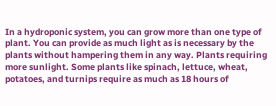In a hydroponic system, you can grow more than one type of plant. You can provide as much light as is necessary by the plants without hampering them in any way. Plants requiring more sunlight. Some plants like spinach, lettuce, wheat, potatoes, and turnips require as much as 18 hours of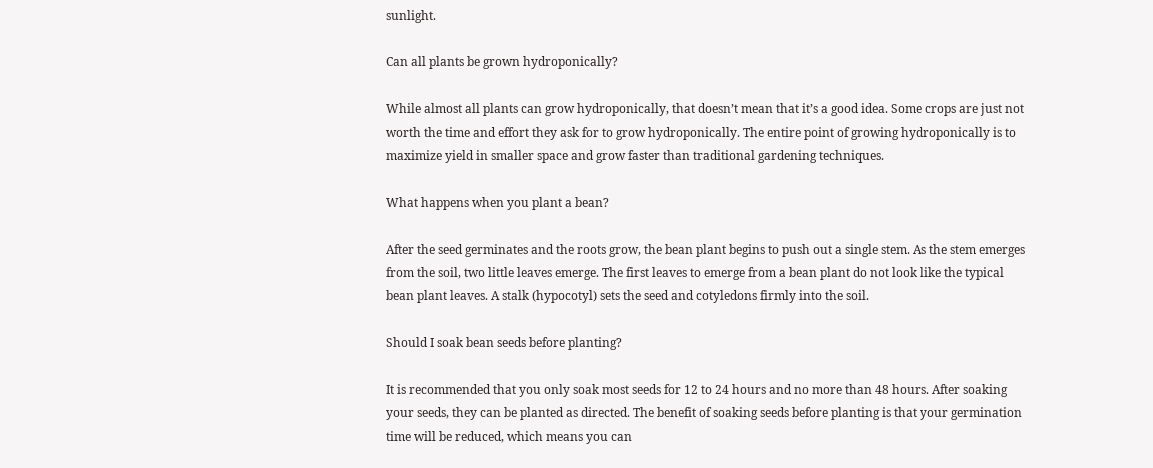sunlight.

Can all plants be grown hydroponically?

While almost all plants can grow hydroponically, that doesn’t mean that it’s a good idea. Some crops are just not worth the time and effort they ask for to grow hydroponically. The entire point of growing hydroponically is to maximize yield in smaller space and grow faster than traditional gardening techniques.

What happens when you plant a bean?

After the seed germinates and the roots grow, the bean plant begins to push out a single stem. As the stem emerges from the soil, two little leaves emerge. The first leaves to emerge from a bean plant do not look like the typical bean plant leaves. A stalk (hypocotyl) sets the seed and cotyledons firmly into the soil.

Should I soak bean seeds before planting?

It is recommended that you only soak most seeds for 12 to 24 hours and no more than 48 hours. After soaking your seeds, they can be planted as directed. The benefit of soaking seeds before planting is that your germination time will be reduced, which means you can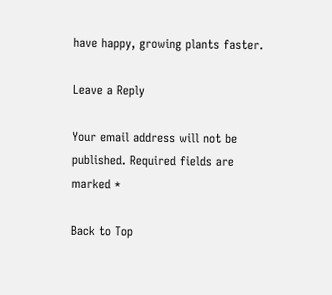have happy, growing plants faster.

Leave a Reply

Your email address will not be published. Required fields are marked *

Back to Top